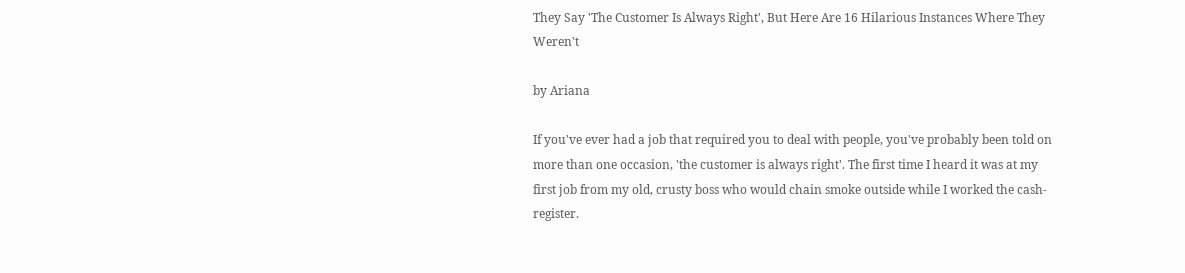They Say 'The Customer Is Always Right', But Here Are 16 Hilarious Instances Where They Weren't

by Ariana

If you've ever had a job that required you to deal with people, you've probably been told on more than one occasion, 'the customer is always right'. The first time I heard it was at my first job from my old, crusty boss who would chain smoke outside while I worked the cash-register.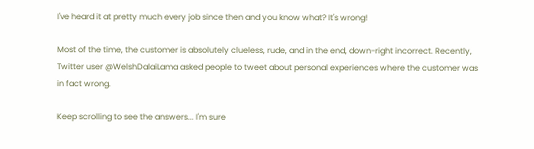I've heard it at pretty much every job since then and you know what? It's wrong!

Most of the time, the customer is absolutely clueless, rude, and in the end, down-right incorrect. Recently, Twitter user @WelshDalaiLama asked people to tweet about personal experiences where the customer was in fact wrong.

Keep scrolling to see the answers... I'm sure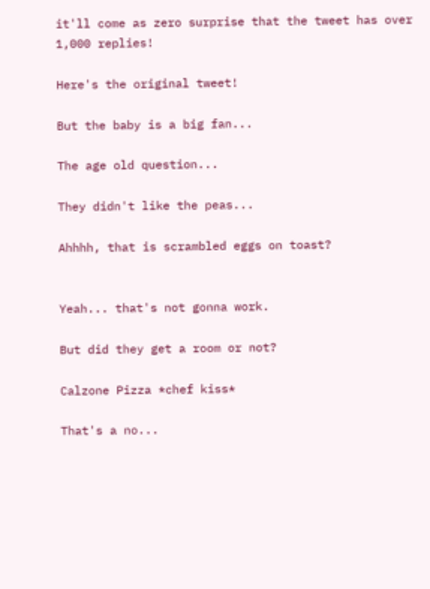it'll come as zero surprise that the tweet has over 1,000 replies!

Here's the original tweet!

But the baby is a big fan...

The age old question...

They didn't like the peas...

Ahhhh, that is scrambled eggs on toast?


Yeah... that's not gonna work.

But did they get a room or not?

Calzone Pizza *chef kiss*

That's a no...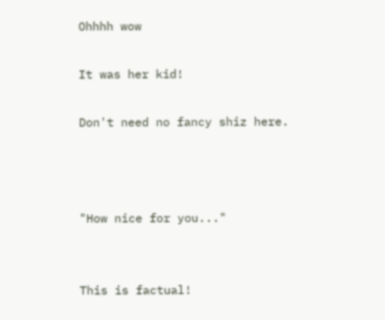Ohhhh wow

It was her kid!

Don't need no fancy shiz here.



"How nice for you..."


This is factual!